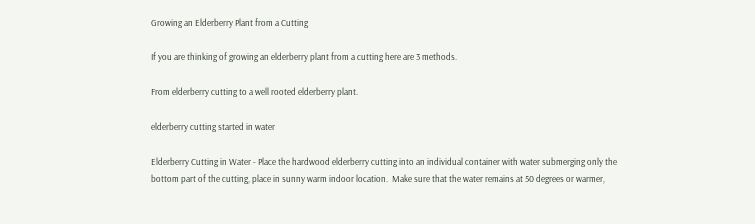Growing an Elderberry Plant from a Cutting

If you are thinking of growing an elderberry plant from a cutting here are 3 methods.

From elderberry cutting to a well rooted elderberry plant.

elderberry cutting started in water

Elderberry Cutting in Water - Place the hardwood elderberry cutting into an individual container with water submerging only the bottom part of the cutting, place in sunny warm indoor location.  Make sure that the water remains at 50 degrees or warmer,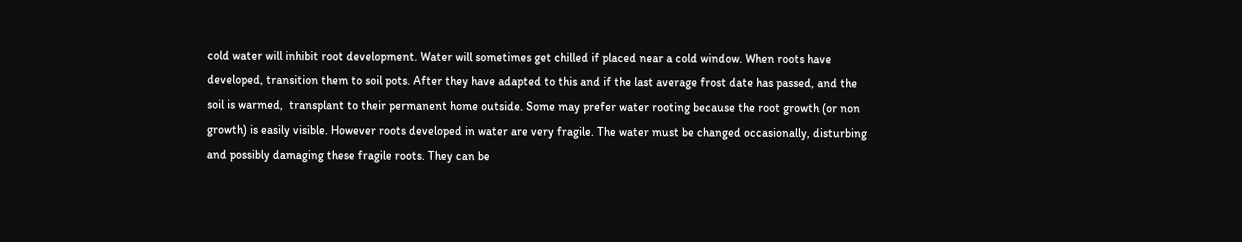cold water will inhibit root development. Water will sometimes get chilled if placed near a cold window. When roots have developed, transition them to soil pots. After they have adapted to this and if the last average frost date has passed, and the soil is warmed,  transplant to their permanent home outside. Some may prefer water rooting because the root growth (or non growth) is easily visible. However roots developed in water are very fragile. The water must be changed occasionally, disturbing and possibly damaging these fragile roots. They can be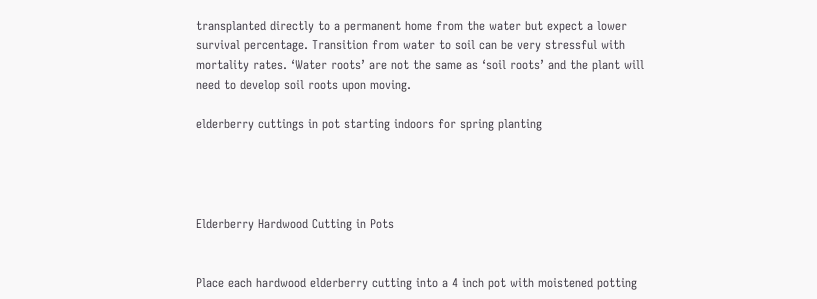transplanted directly to a permanent home from the water but expect a lower survival percentage. Transition from water to soil can be very stressful with mortality rates. ‘Water roots’ are not the same as ‘soil roots’ and the plant will need to develop soil roots upon moving.

elderberry cuttings in pot starting indoors for spring planting




Elderberry Hardwood Cutting in Pots


Place each hardwood elderberry cutting into a 4 inch pot with moistened potting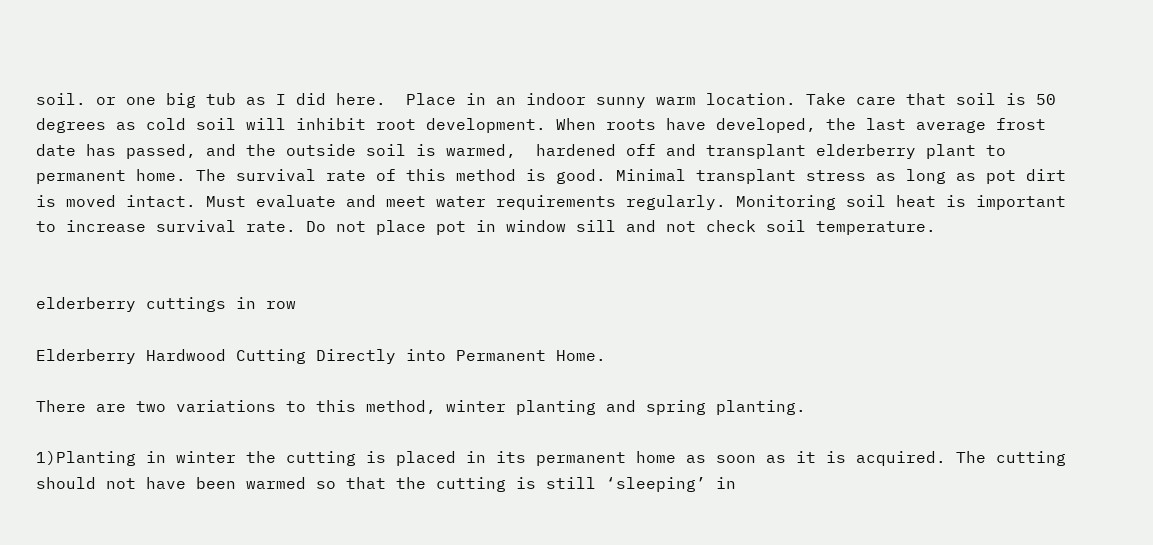soil. or one big tub as I did here.  Place in an indoor sunny warm location. Take care that soil is 50 degrees as cold soil will inhibit root development. When roots have developed, the last average frost date has passed, and the outside soil is warmed,  hardened off and transplant elderberry plant to permanent home. The survival rate of this method is good. Minimal transplant stress as long as pot dirt is moved intact. Must evaluate and meet water requirements regularly. Monitoring soil heat is important to increase survival rate. Do not place pot in window sill and not check soil temperature.


elderberry cuttings in row

Elderberry Hardwood Cutting Directly into Permanent Home.

There are two variations to this method, winter planting and spring planting.

1)Planting in winter the cutting is placed in its permanent home as soon as it is acquired. The cutting should not have been warmed so that the cutting is still ‘sleeping’ in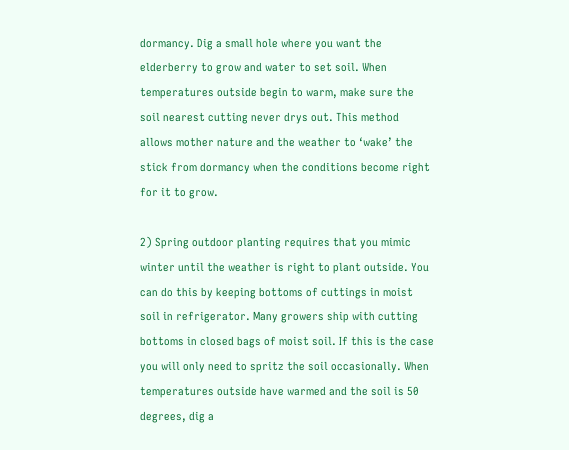dormancy. Dig a small hole where you want the elderberry to grow and water to set soil. When temperatures outside begin to warm, make sure the soil nearest cutting never drys out. This method allows mother nature and the weather to ‘wake’ the stick from dormancy when the conditions become right for it to grow.

2) Spring outdoor planting requires that you mimic winter until the weather is right to plant outside. You can do this by keeping bottoms of cuttings in moist soil in refrigerator. Many growers ship with cutting bottoms in closed bags of moist soil. If this is the case you will only need to spritz the soil occasionally. When temperatures outside have warmed and the soil is 50 degrees, dig a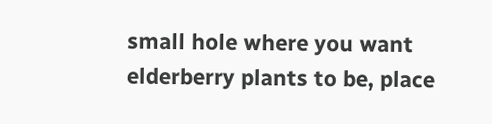small hole where you want elderberry plants to be, place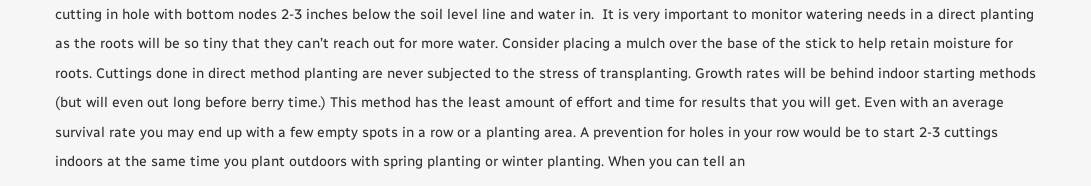cutting in hole with bottom nodes 2-3 inches below the soil level line and water in.  It is very important to monitor watering needs in a direct planting as the roots will be so tiny that they can’t reach out for more water. Consider placing a mulch over the base of the stick to help retain moisture for roots. Cuttings done in direct method planting are never subjected to the stress of transplanting. Growth rates will be behind indoor starting methods (but will even out long before berry time.) This method has the least amount of effort and time for results that you will get. Even with an average survival rate you may end up with a few empty spots in a row or a planting area. A prevention for holes in your row would be to start 2-3 cuttings indoors at the same time you plant outdoors with spring planting or winter planting. When you can tell an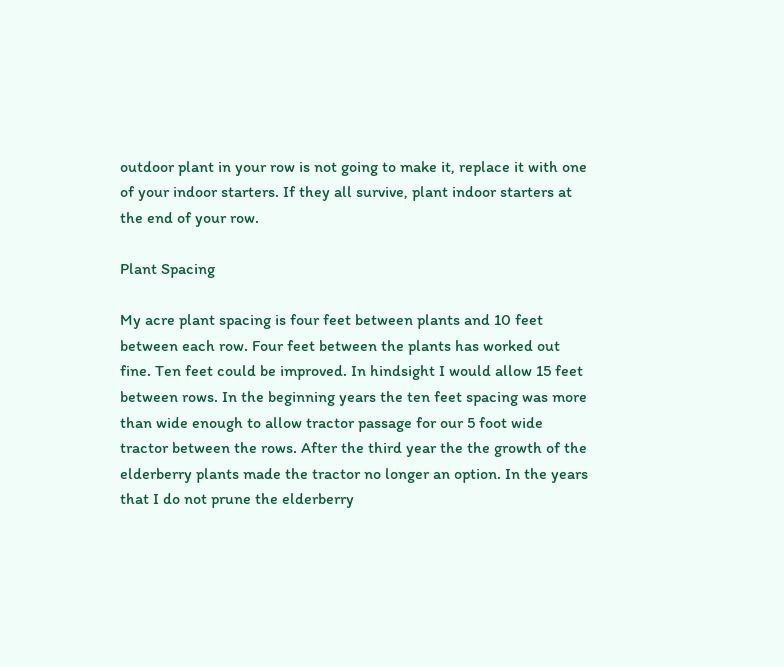outdoor plant in your row is not going to make it, replace it with one of your indoor starters. If they all survive, plant indoor starters at the end of your row.

Plant Spacing

My acre plant spacing is four feet between plants and 10 feet between each row. Four feet between the plants has worked out fine. Ten feet could be improved. In hindsight I would allow 15 feet between rows. In the beginning years the ten feet spacing was more than wide enough to allow tractor passage for our 5 foot wide tractor between the rows. After the third year the the growth of the elderberry plants made the tractor no longer an option. In the years that I do not prune the elderberry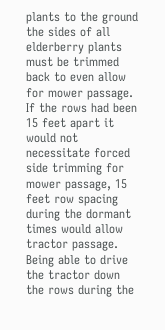plants to the ground the sides of all elderberry plants must be trimmed back to even allow for mower passage. If the rows had been 15 feet apart it would not necessitate forced side trimming for mower passage, 15 feet row spacing during the dormant times would allow tractor passage. Being able to drive the tractor down the rows during the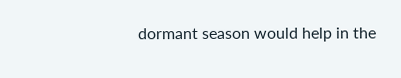dormant season would help in the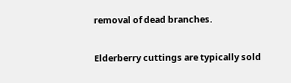removal of dead branches.

Elderberry cuttings are typically sold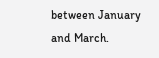between January and March.